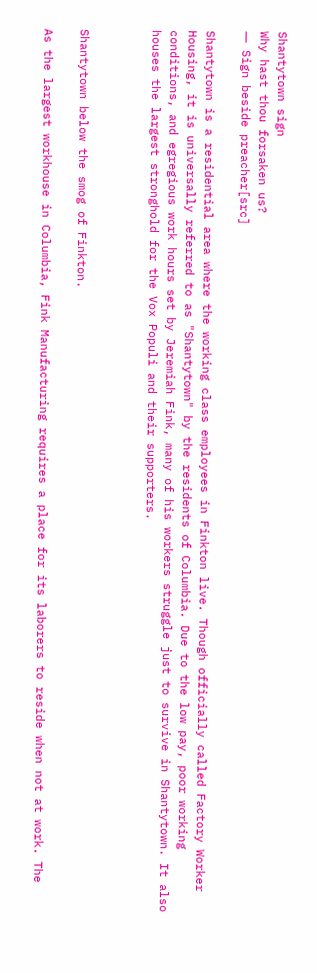Shantytown sign
Why hast thou forsaken us?
― Sign beside preacher[src]

Shantytown is a residential area where the working class employees in Finkton live. Though officially called Factory Worker Housing, it is universally referred to as "Shantytown" by the residents of Columbia. Due to the low pay, poor working conditions, and egregious work hours set by Jeremiah Fink, many of his workers struggle just to survive in Shantytown. It also houses the largest stronghold for the Vox Populi and their supporters.



Shantytown below the smog of Finkton.

As the largest workhouse in Columbia, Fink Manufacturing requires a place for its laborers to reside when not at work. The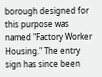borough designed for this purpose was named "Factory Worker Housing." The entry sign has since been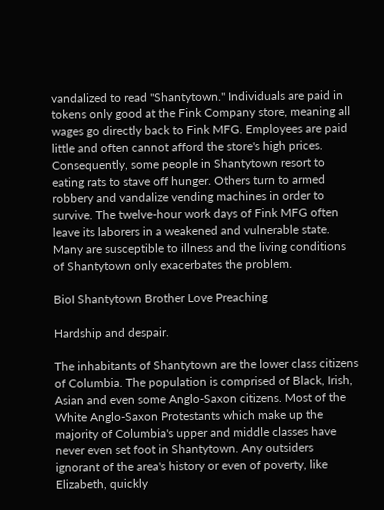vandalized to read "Shantytown." Individuals are paid in tokens only good at the Fink Company store, meaning all wages go directly back to Fink MFG. Employees are paid little and often cannot afford the store's high prices. Consequently, some people in Shantytown resort to eating rats to stave off hunger. Others turn to armed robbery and vandalize vending machines in order to survive. The twelve-hour work days of Fink MFG often leave its laborers in a weakened and vulnerable state. Many are susceptible to illness and the living conditions of Shantytown only exacerbates the problem.

BioI Shantytown Brother Love Preaching

Hardship and despair.

The inhabitants of Shantytown are the lower class citizens of Columbia. The population is comprised of Black, Irish, Asian and even some Anglo-Saxon citizens. Most of the White Anglo-Saxon Protestants which make up the majority of Columbia's upper and middle classes have never even set foot in Shantytown. Any outsiders ignorant of the area's history or even of poverty, like Elizabeth, quickly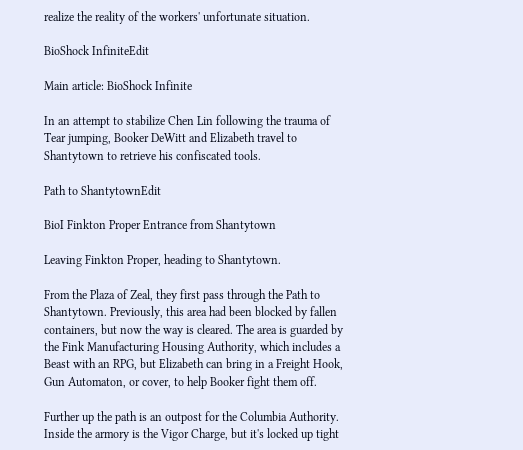realize the reality of the workers' unfortunate situation.

BioShock InfiniteEdit

Main article: BioShock Infinite

In an attempt to stabilize Chen Lin following the trauma of Tear jumping, Booker DeWitt and Elizabeth travel to Shantytown to retrieve his confiscated tools.

Path to ShantytownEdit

BioI Finkton Proper Entrance from Shantytown

Leaving Finkton Proper, heading to Shantytown.

From the Plaza of Zeal, they first pass through the Path to Shantytown. Previously, this area had been blocked by fallen containers, but now the way is cleared. The area is guarded by the Fink Manufacturing Housing Authority, which includes a Beast with an RPG, but Elizabeth can bring in a Freight Hook, Gun Automaton, or cover, to help Booker fight them off.

Further up the path is an outpost for the Columbia Authority. Inside the armory is the Vigor Charge, but it's locked up tight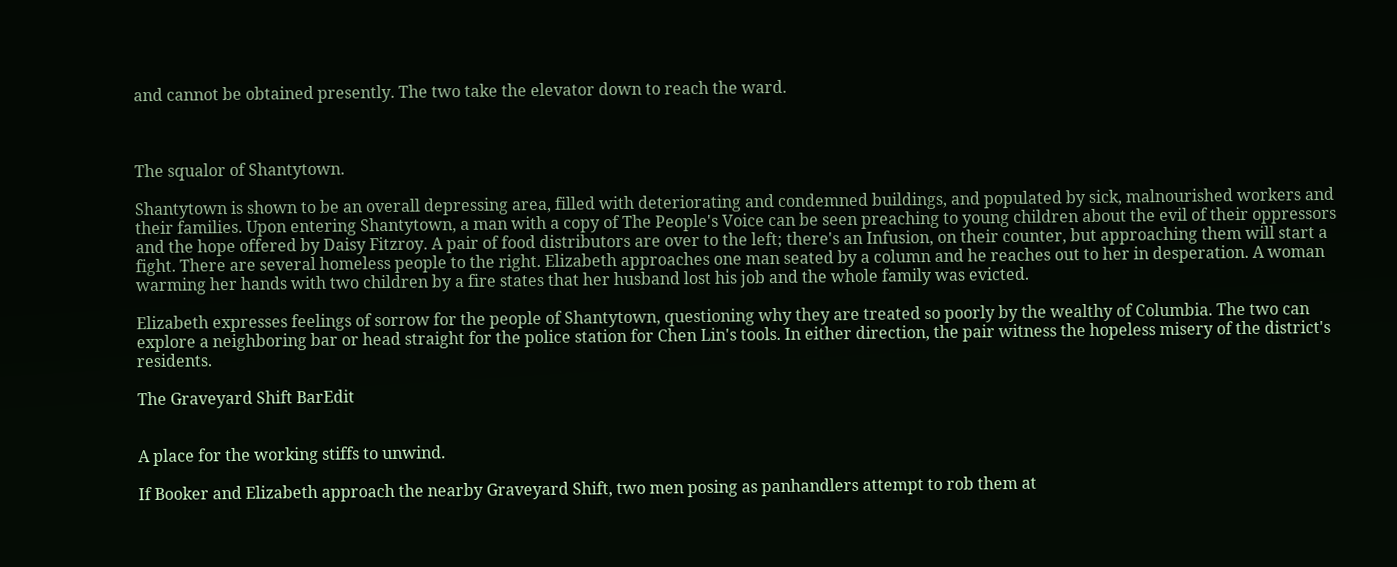and cannot be obtained presently. The two take the elevator down to reach the ward.



The squalor of Shantytown.

Shantytown is shown to be an overall depressing area, filled with deteriorating and condemned buildings, and populated by sick, malnourished workers and their families. Upon entering Shantytown, a man with a copy of The People's Voice can be seen preaching to young children about the evil of their oppressors and the hope offered by Daisy Fitzroy. A pair of food distributors are over to the left; there's an Infusion, on their counter, but approaching them will start a fight. There are several homeless people to the right. Elizabeth approaches one man seated by a column and he reaches out to her in desperation. A woman warming her hands with two children by a fire states that her husband lost his job and the whole family was evicted.

Elizabeth expresses feelings of sorrow for the people of Shantytown, questioning why they are treated so poorly by the wealthy of Columbia. The two can explore a neighboring bar or head straight for the police station for Chen Lin's tools. In either direction, the pair witness the hopeless misery of the district's residents.

The Graveyard Shift BarEdit


A place for the working stiffs to unwind.

If Booker and Elizabeth approach the nearby Graveyard Shift, two men posing as panhandlers attempt to rob them at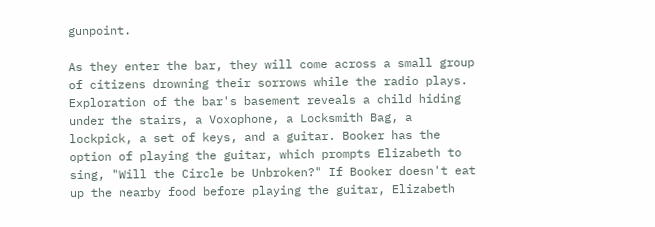gunpoint.

As they enter the bar, they will come across a small group of citizens drowning their sorrows while the radio plays. Exploration of the bar's basement reveals a child hiding under the stairs, a Voxophone, a Locksmith Bag, a lockpick, a set of keys, and a guitar. Booker has the option of playing the guitar, which prompts Elizabeth to sing, "Will the Circle be Unbroken?" If Booker doesn't eat up the nearby food before playing the guitar, Elizabeth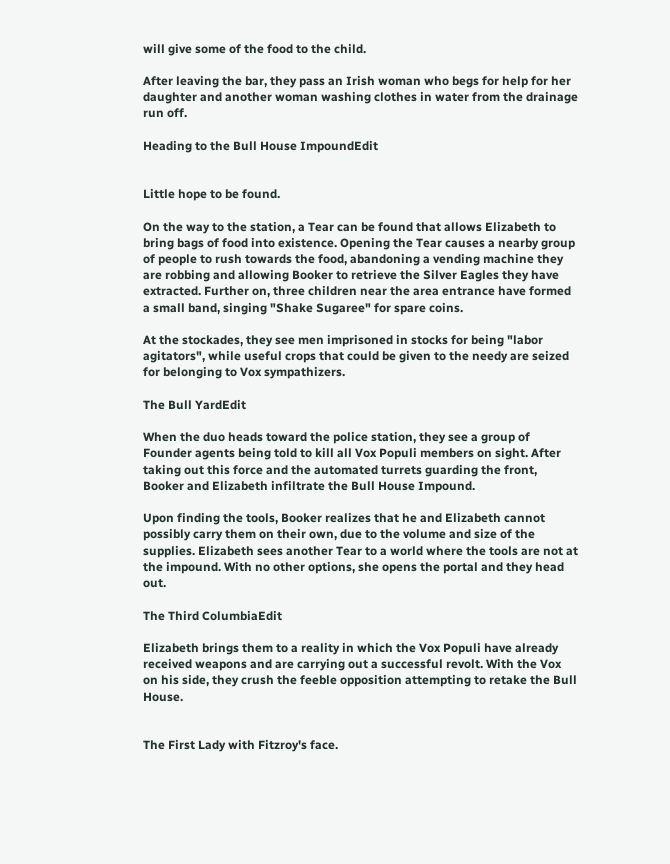will give some of the food to the child.

After leaving the bar, they pass an Irish woman who begs for help for her daughter and another woman washing clothes in water from the drainage run off.

Heading to the Bull House ImpoundEdit


Little hope to be found.

On the way to the station, a Tear can be found that allows Elizabeth to bring bags of food into existence. Opening the Tear causes a nearby group of people to rush towards the food, abandoning a vending machine they are robbing and allowing Booker to retrieve the Silver Eagles they have extracted. Further on, three children near the area entrance have formed a small band, singing "Shake Sugaree" for spare coins.

At the stockades, they see men imprisoned in stocks for being "labor agitators", while useful crops that could be given to the needy are seized for belonging to Vox sympathizers.

The Bull YardEdit

When the duo heads toward the police station, they see a group of Founder agents being told to kill all Vox Populi members on sight. After taking out this force and the automated turrets guarding the front, Booker and Elizabeth infiltrate the Bull House Impound.

Upon finding the tools, Booker realizes that he and Elizabeth cannot possibly carry them on their own, due to the volume and size of the supplies. Elizabeth sees another Tear to a world where the tools are not at the impound. With no other options, she opens the portal and they head out.

The Third ColumbiaEdit

Elizabeth brings them to a reality in which the Vox Populi have already received weapons and are carrying out a successful revolt. With the Vox on his side, they crush the feeble opposition attempting to retake the Bull House.


The First Lady with Fitzroy's face.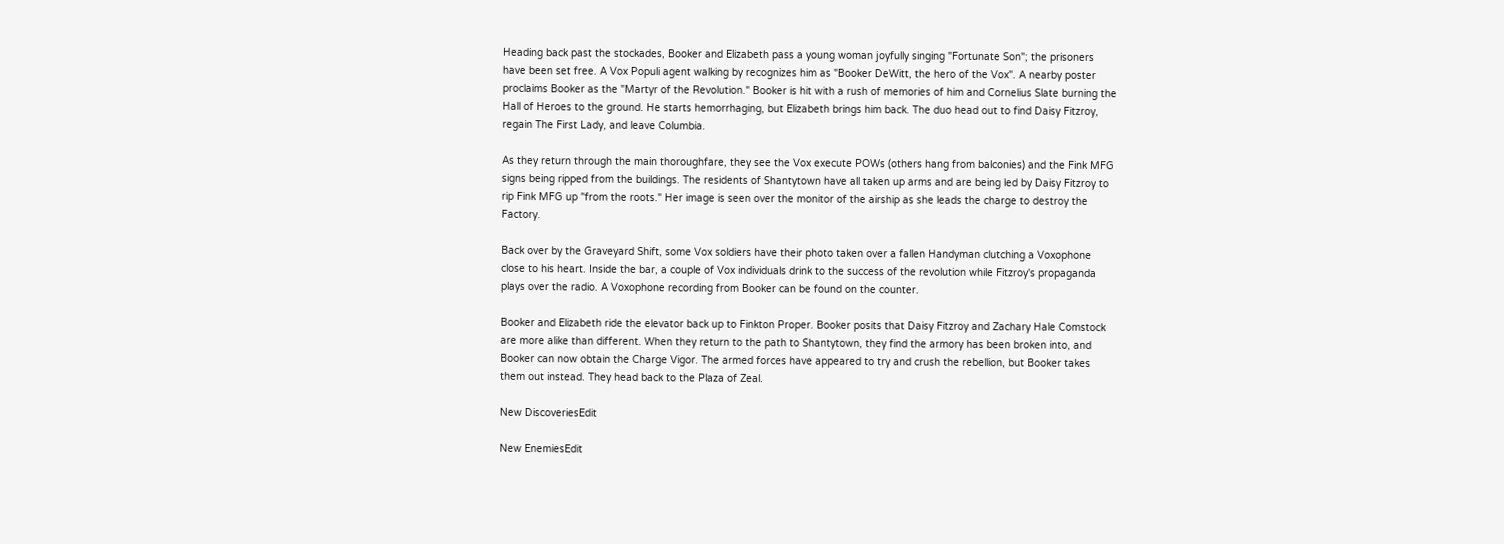Heading back past the stockades, Booker and Elizabeth pass a young woman joyfully singing "Fortunate Son"; the prisoners have been set free. A Vox Populi agent walking by recognizes him as "Booker DeWitt, the hero of the Vox". A nearby poster proclaims Booker as the "Martyr of the Revolution." Booker is hit with a rush of memories of him and Cornelius Slate burning the Hall of Heroes to the ground. He starts hemorrhaging, but Elizabeth brings him back. The duo head out to find Daisy Fitzroy, regain The First Lady, and leave Columbia.

As they return through the main thoroughfare, they see the Vox execute POWs (others hang from balconies) and the Fink MFG signs being ripped from the buildings. The residents of Shantytown have all taken up arms and are being led by Daisy Fitzroy to rip Fink MFG up "from the roots." Her image is seen over the monitor of the airship as she leads the charge to destroy the Factory.

Back over by the Graveyard Shift, some Vox soldiers have their photo taken over a fallen Handyman clutching a Voxophone close to his heart. Inside the bar, a couple of Vox individuals drink to the success of the revolution while Fitzroy's propaganda plays over the radio. A Voxophone recording from Booker can be found on the counter.

Booker and Elizabeth ride the elevator back up to Finkton Proper. Booker posits that Daisy Fitzroy and Zachary Hale Comstock are more alike than different. When they return to the path to Shantytown, they find the armory has been broken into, and Booker can now obtain the Charge Vigor. The armed forces have appeared to try and crush the rebellion, but Booker takes them out instead. They head back to the Plaza of Zeal.

New DiscoveriesEdit

New EnemiesEdit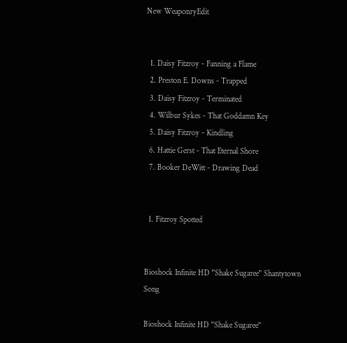New WeaponryEdit


  1. Daisy Fitzroy - Fanning a Flame
  2. Preston E. Downs - Trapped
  3. Daisy Fitzroy - Terminated
  4. Wilbur Sykes - That Goddamn Key
  5. Daisy Fitzroy - Kindling
  6. Hattie Gerst - That Eternal Shore
  7. Booker DeWitt - Drawing Dead


  1. Fitzroy Spotted


Bioshock Infinite HD "Shake Sugaree" Shantytown Song

Bioshock Infinite HD "Shake Sugaree"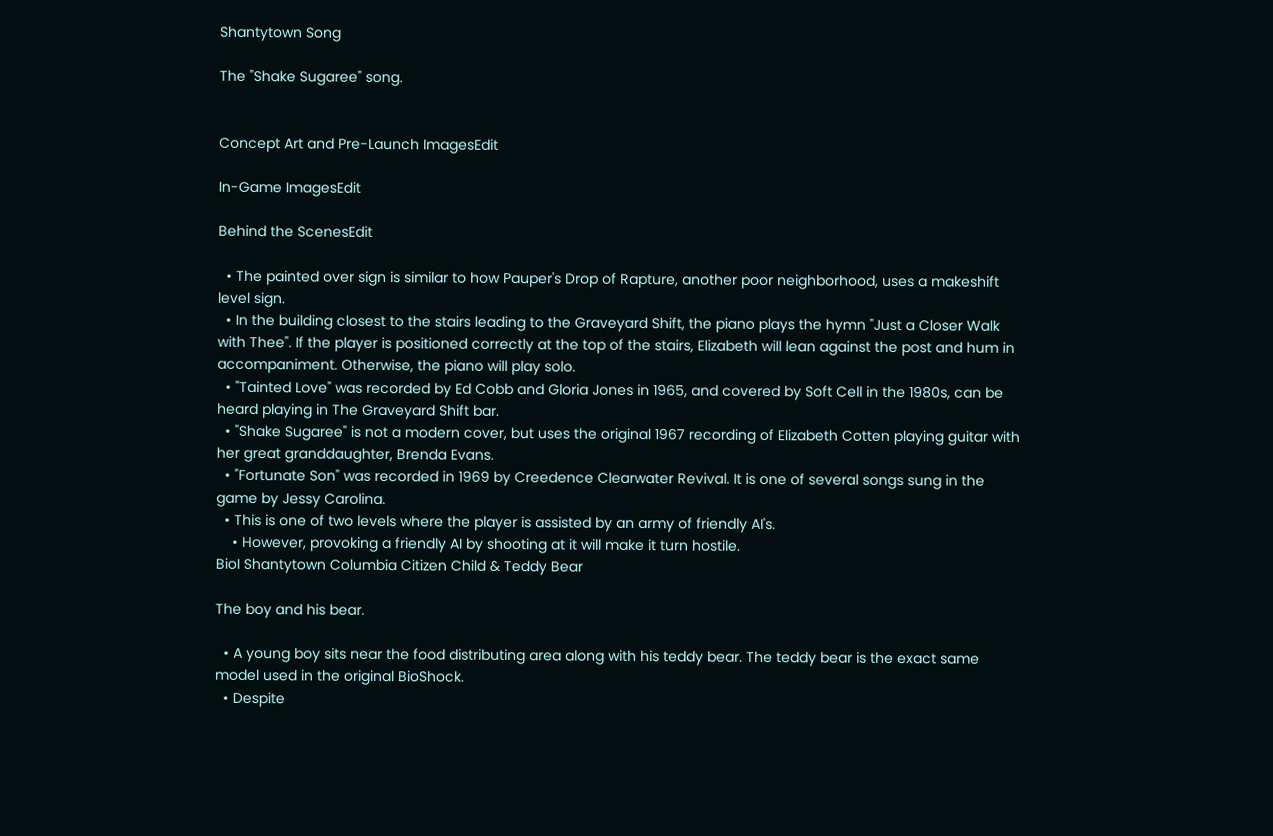Shantytown Song

The "Shake Sugaree" song.


Concept Art and Pre-Launch ImagesEdit

In-Game ImagesEdit

Behind the ScenesEdit

  • The painted over sign is similar to how Pauper's Drop of Rapture, another poor neighborhood, uses a makeshift level sign.
  • In the building closest to the stairs leading to the Graveyard Shift, the piano plays the hymn "Just a Closer Walk with Thee". If the player is positioned correctly at the top of the stairs, Elizabeth will lean against the post and hum in accompaniment. Otherwise, the piano will play solo.
  • "Tainted Love" was recorded by Ed Cobb and Gloria Jones in 1965, and covered by Soft Cell in the 1980s, can be heard playing in The Graveyard Shift bar.
  • "Shake Sugaree" is not a modern cover, but uses the original 1967 recording of Elizabeth Cotten playing guitar with her great granddaughter, Brenda Evans.
  • "Fortunate Son" was recorded in 1969 by Creedence Clearwater Revival. It is one of several songs sung in the game by Jessy Carolina.
  • This is one of two levels where the player is assisted by an army of friendly AI's.
    • However, provoking a friendly AI by shooting at it will make it turn hostile.
BioI Shantytown Columbia Citizen Child & Teddy Bear

The boy and his bear.

  • A young boy sits near the food distributing area along with his teddy bear. The teddy bear is the exact same model used in the original BioShock.
  • Despite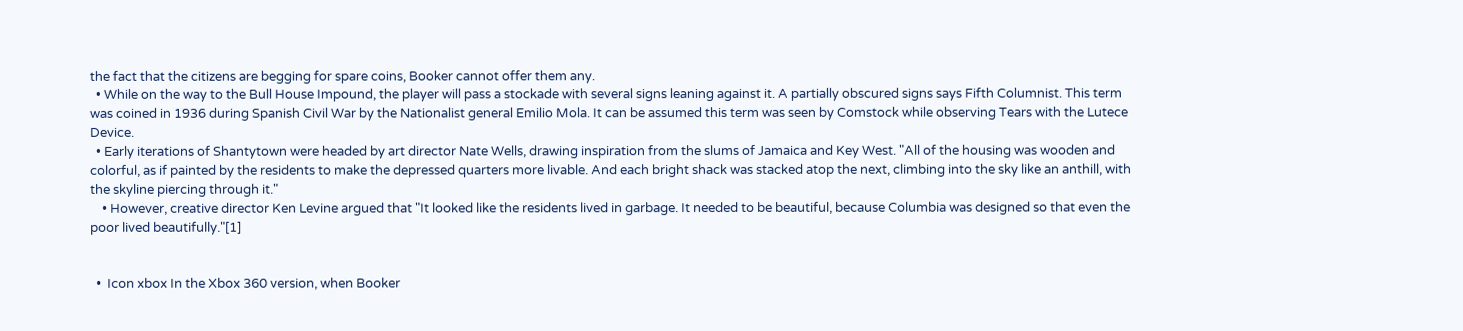the fact that the citizens are begging for spare coins, Booker cannot offer them any.
  • While on the way to the Bull House Impound, the player will pass a stockade with several signs leaning against it. A partially obscured signs says Fifth Columnist. This term was coined in 1936 during Spanish Civil War by the Nationalist general Emilio Mola. It can be assumed this term was seen by Comstock while observing Tears with the Lutece Device.
  • Early iterations of Shantytown were headed by art director Nate Wells, drawing inspiration from the slums of Jamaica and Key West. "All of the housing was wooden and colorful, as if painted by the residents to make the depressed quarters more livable. And each bright shack was stacked atop the next, climbing into the sky like an anthill, with the skyline piercing through it."
    • However, creative director Ken Levine argued that "It looked like the residents lived in garbage. It needed to be beautiful, because Columbia was designed so that even the poor lived beautifully."[1]


  •  Icon xbox In the Xbox 360 version, when Booker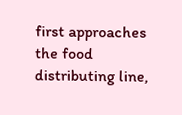first approaches the food distributing line,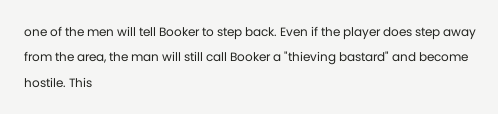one of the men will tell Booker to step back. Even if the player does step away from the area, the man will still call Booker a "thieving bastard" and become hostile. This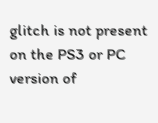glitch is not present on the PS3 or PC version of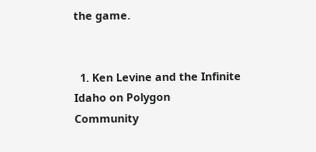the game.


  1. Ken Levine and the Infinite Idaho on Polygon
Community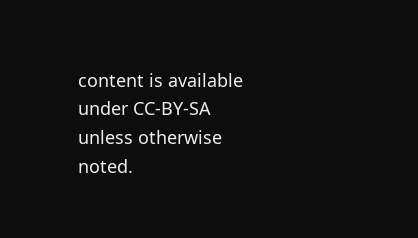content is available under CC-BY-SA unless otherwise noted.